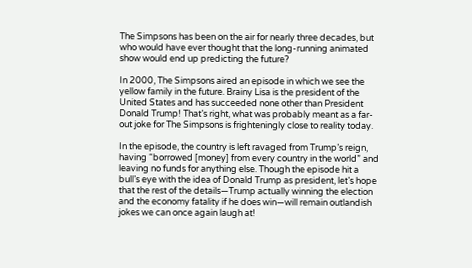The Simpsons has been on the air for nearly three decades, but who would have ever thought that the long-running animated show would end up predicting the future?

In 2000, The Simpsons aired an episode in which we see the yellow family in the future. Brainy Lisa is the president of the United States and has succeeded none other than President Donald Trump! That’s right, what was probably meant as a far-out joke for The Simpsons is frighteningly close to reality today.

In the episode, the country is left ravaged from Trump’s reign, having “borrowed [money] from every country in the world” and leaving no funds for anything else. Though the episode hit a bull’s eye with the idea of Donald Trump as president, let’s hope that the rest of the details—Trump actually winning the election and the economy fatality if he does win—will remain outlandish jokes we can once again laugh at!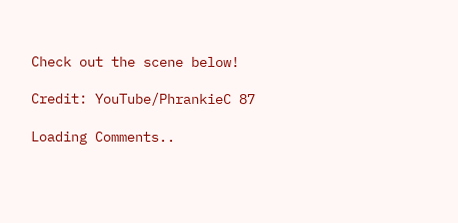Check out the scene below!

Credit: YouTube/PhrankieC 87

Loading Comments..